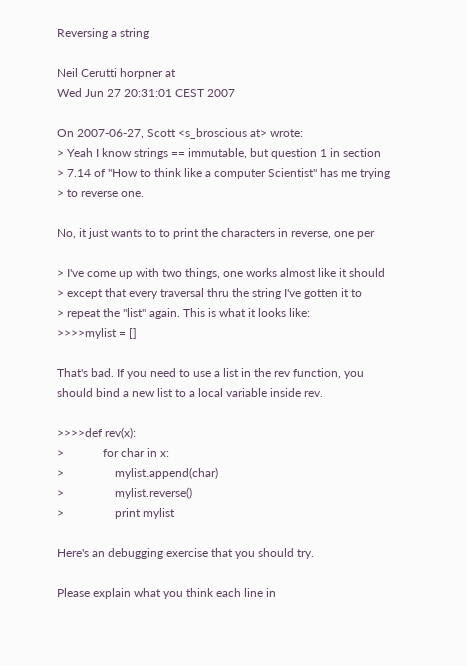Reversing a string

Neil Cerutti horpner at
Wed Jun 27 20:31:01 CEST 2007

On 2007-06-27, Scott <s_broscious at> wrote:
> Yeah I know strings == immutable, but question 1 in section
> 7.14 of "How to think like a computer Scientist" has me trying
> to reverse one.

No, it just wants to to print the characters in reverse, one per

> I've come up with two things, one works almost like it should
> except that every traversal thru the string I've gotten it to
> repeat the "list" again. This is what it looks like:
>>>>mylist = []

That's bad. If you need to use a list in the rev function, you
should bind a new list to a local variable inside rev.

>>>>def rev(x):
>             for char in x:
>                 mylist.append(char)
>                 mylist.reverse()
>                 print mylist

Here's an debugging exercise that you should try.

Please explain what you think each line in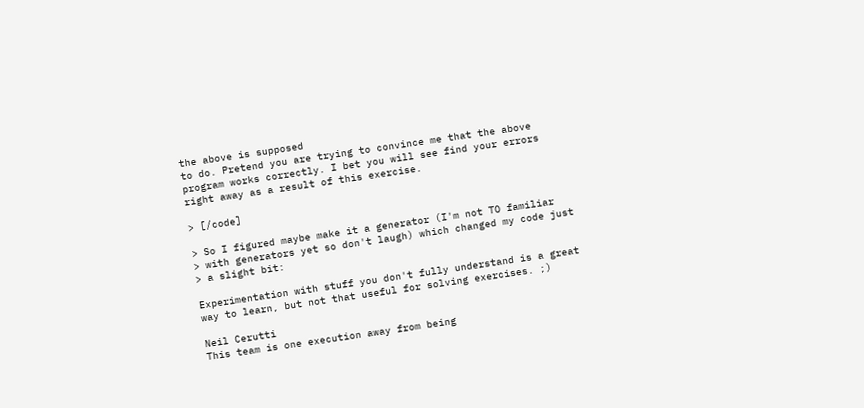the above is supposed
to do. Pretend you are trying to convince me that the above
program works correctly. I bet you will see find your errors
right away as a result of this exercise.

> [/code]

> So I figured maybe make it a generator (I'm not TO familiar
> with generators yet so don't laugh) which changed my code just
> a slight bit:

Experimentation with stuff you don't fully understand is a great
way to learn, but not that useful for solving exercises. ;)

Neil Cerutti
This team is one execution away from being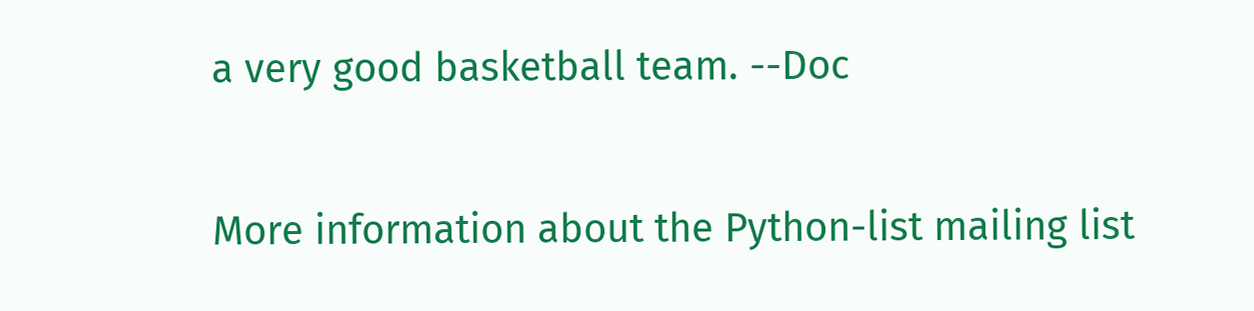a very good basketball team. --Doc

More information about the Python-list mailing list